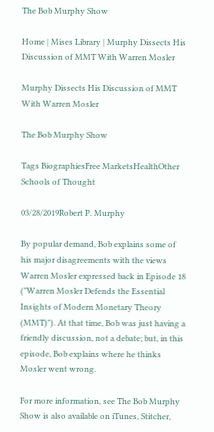The Bob Murphy Show

Home | Mises Library | Murphy Dissects His Discussion of MMT With Warren Mosler

Murphy Dissects His Discussion of MMT With Warren Mosler

The Bob Murphy Show

Tags BiographiesFree MarketsHealthOther Schools of Thought

03/28/2019Robert P. Murphy

By popular demand, Bob explains some of his major disagreements with the views Warren Mosler expressed back in Episode 18 ("Warren Mosler Defends the Essential Insights of Modern Monetary Theory (MMT)"). At that time, Bob was just having a friendly discussion, not a debate; but, in this episode, Bob explains where he thinks Mosler went wrong.

For more information, see The Bob Murphy Show is also available on iTunes, Stitcher,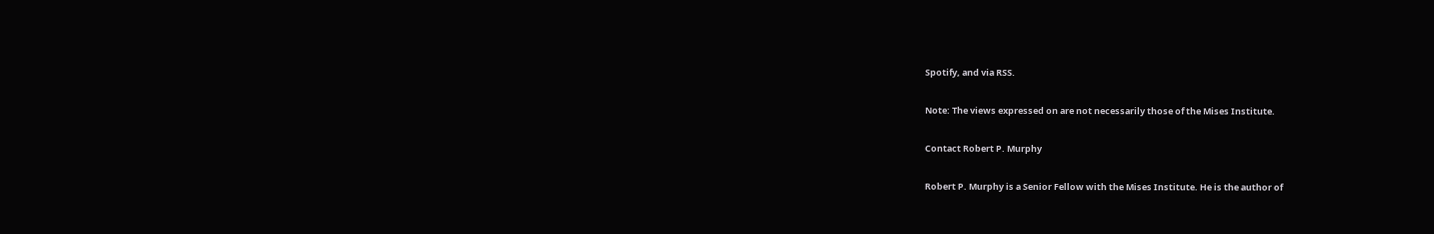Spotify, and via RSS.

Note: The views expressed on are not necessarily those of the Mises Institute.

Contact Robert P. Murphy

Robert P. Murphy is a Senior Fellow with the Mises Institute. He is the author of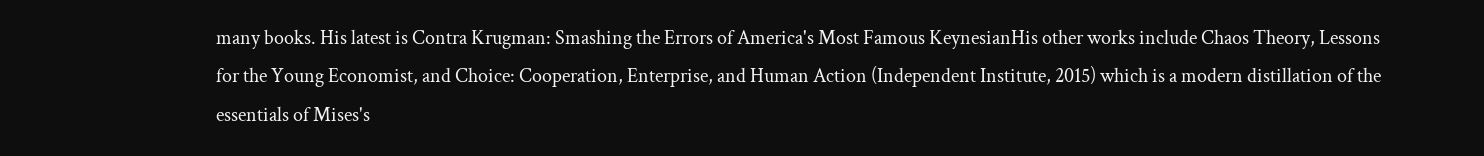many books. His latest is Contra Krugman: Smashing the Errors of America's Most Famous KeynesianHis other works include Chaos Theory, Lessons for the Young Economist, and Choice: Cooperation, Enterprise, and Human Action (Independent Institute, 2015) which is a modern distillation of the essentials of Mises's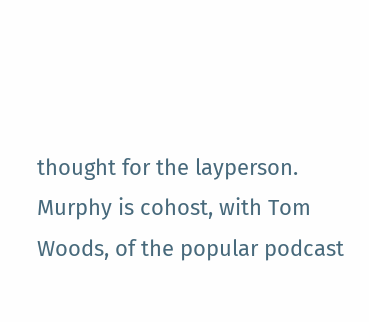thought for the layperson. Murphy is cohost, with Tom Woods, of the popular podcast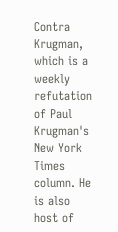Contra Krugman, which is a weekly refutation of Paul Krugman's New York Times column. He is also host of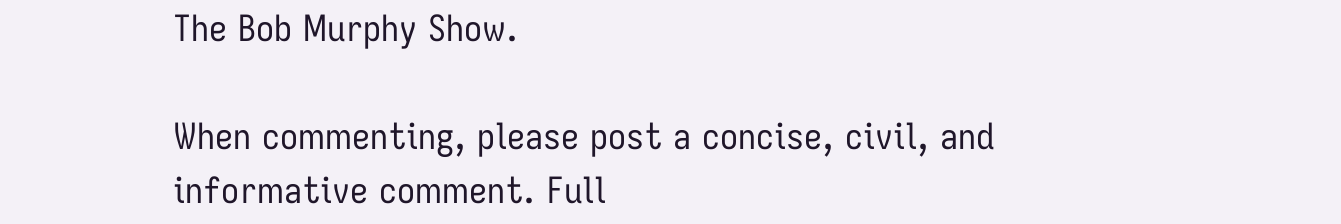The Bob Murphy Show.

When commenting, please post a concise, civil, and informative comment. Full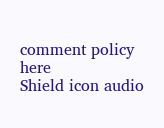comment policy here
Shield icon audio